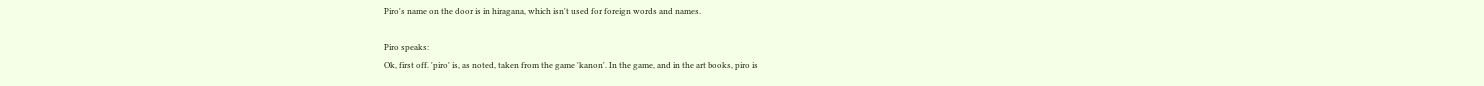Piro's name on the door is in hiragana, which isn't used for foreign words and names.

Piro speaks:
Ok, first off. 'piro' is, as noted, taken from the game 'kanon'. In the game, and in the art books, piro is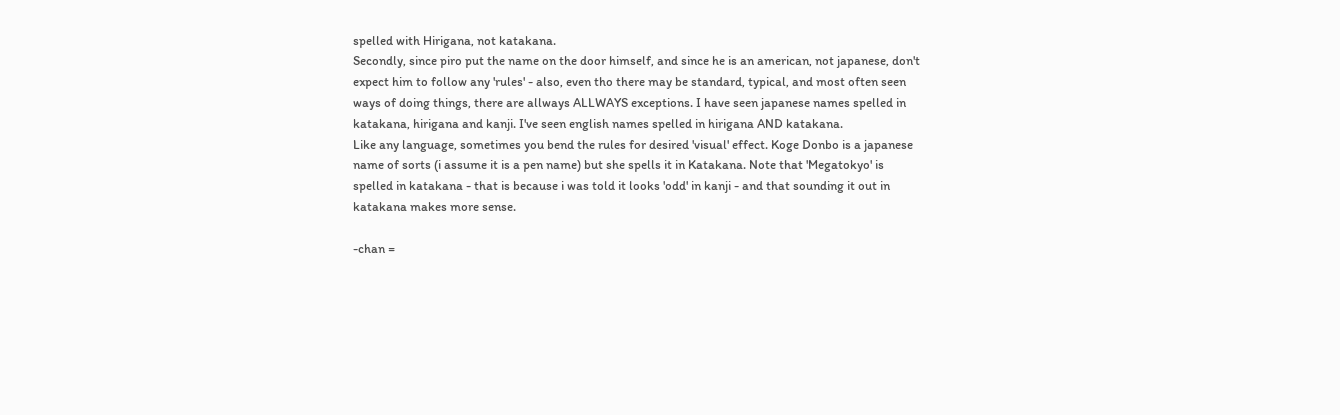spelled with Hirigana, not katakana.
Secondly, since piro put the name on the door himself, and since he is an american, not japanese, don't expect him to follow any 'rules' - also, even tho there may be standard, typical, and most often seen ways of doing things, there are allways ALLWAYS exceptions. I have seen japanese names spelled in katakana, hirigana and kanji. I've seen english names spelled in hirigana AND katakana.
Like any language, sometimes you bend the rules for desired 'visual' effect. Koge Donbo is a japanese name of sorts (i assume it is a pen name) but she spells it in Katakana. Note that 'Megatokyo' is spelled in katakana - that is because i was told it looks 'odd' in kanji - and that sounding it out in katakana makes more sense.

-chan =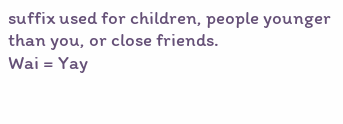suffix used for children, people younger than you, or close friends.
Wai = Yay